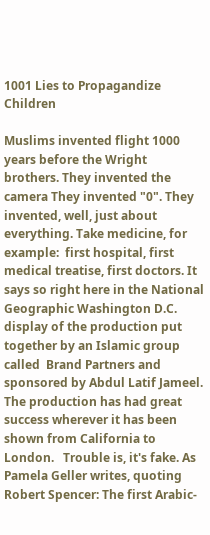1001 Lies to Propagandize Children

Muslims invented flight 1000 years before the Wright brothers. They invented the camera They invented "0". They invented, well, just about everything. Take medicine, for example:  first hospital, first medical treatise, first doctors. It says so right here in the National Geographic Washington D.C. display of the production put together by an Islamic group called  Brand Partners and sponsored by Abdul Latif Jameel. The production has had great success wherever it has been shown from California to London.   Trouble is, it's fake. As Pamela Geller writes, quoting Robert Spencer: The first Arabic-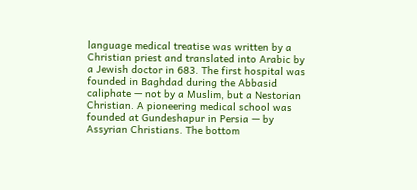language medical treatise was written by a Christian priest and translated into Arabic by a Jewish doctor in 683. The first hospital was founded in Baghdad during the Abbasid caliphate — not by a Muslim, but a Nestorian Christian. A pioneering medical school was founded at Gundeshapur in Persia — by Assyrian Christians. The bottom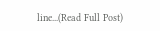line...(Read Full Post)